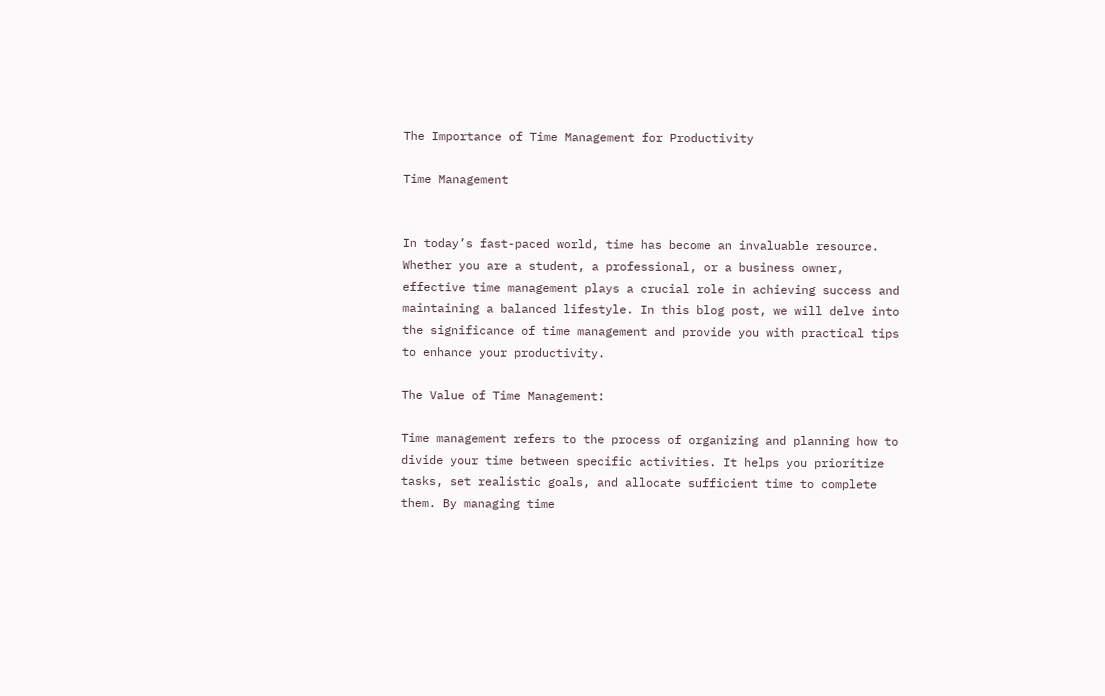The Importance of Time Management for Productivity

Time Management


In today’s fast-paced world, time has become an invaluable resource. Whether you are a student, a professional, or a business owner, effective time management plays a crucial role in achieving success and maintaining a balanced lifestyle. In this blog post, we will delve into the significance of time management and provide you with practical tips to enhance your productivity.

The Value of Time Management:

Time management refers to the process of organizing and planning how to divide your time between specific activities. It helps you prioritize tasks, set realistic goals, and allocate sufficient time to complete them. By managing time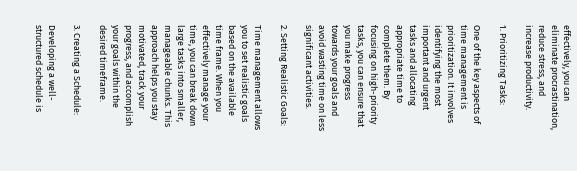effectively, you can eliminate procrastination, reduce stress, and increase productivity.

1. Prioritizing Tasks:

One of the key aspects of time management is prioritization. It involves identifying the most important and urgent tasks and allocating appropriate time to complete them. By focusing on high-priority tasks, you can ensure that you make progress towards your goals and avoid wasting time on less significant activities.

2. Setting Realistic Goals:

Time management allows you to set realistic goals based on the available time frame. When you effectively manage your time, you can break down large tasks into smaller, manageable chunks. This approach helps you stay motivated, track your progress, and accomplish your goals within the desired timeframe.

3. Creating a Schedule:

Developing a well-structured schedule is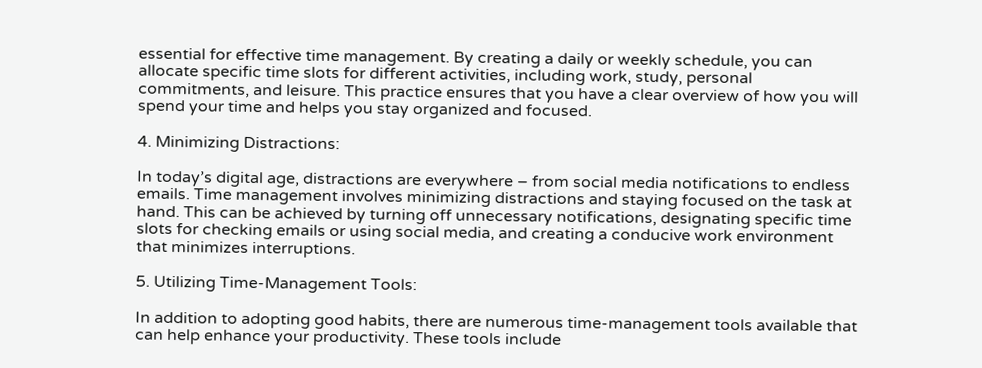essential for effective time management. By creating a daily or weekly schedule, you can allocate specific time slots for different activities, including work, study, personal commitments, and leisure. This practice ensures that you have a clear overview of how you will spend your time and helps you stay organized and focused.

4. Minimizing Distractions:

In today’s digital age, distractions are everywhere – from social media notifications to endless emails. Time management involves minimizing distractions and staying focused on the task at hand. This can be achieved by turning off unnecessary notifications, designating specific time slots for checking emails or using social media, and creating a conducive work environment that minimizes interruptions.

5. Utilizing Time-Management Tools:

In addition to adopting good habits, there are numerous time-management tools available that can help enhance your productivity. These tools include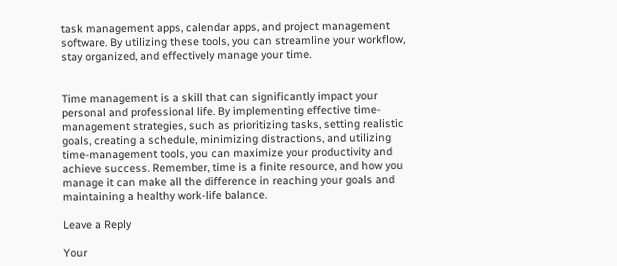task management apps, calendar apps, and project management software. By utilizing these tools, you can streamline your workflow, stay organized, and effectively manage your time.


Time management is a skill that can significantly impact your personal and professional life. By implementing effective time-management strategies, such as prioritizing tasks, setting realistic goals, creating a schedule, minimizing distractions, and utilizing time-management tools, you can maximize your productivity and achieve success. Remember, time is a finite resource, and how you manage it can make all the difference in reaching your goals and maintaining a healthy work-life balance.

Leave a Reply

Your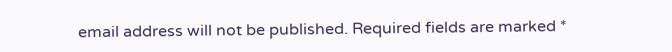email address will not be published. Required fields are marked *